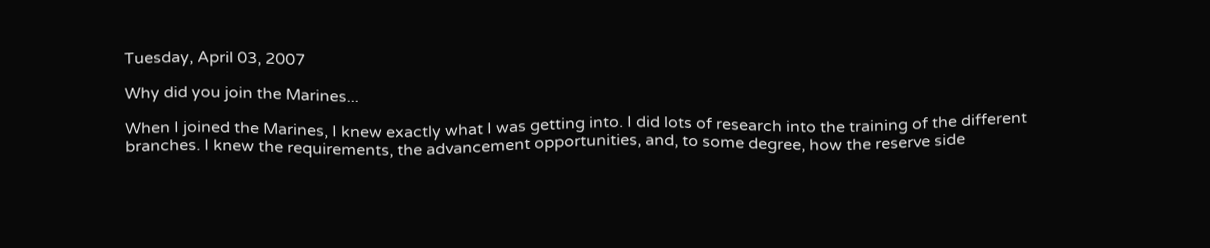Tuesday, April 03, 2007

Why did you join the Marines...

When I joined the Marines, I knew exactly what I was getting into. I did lots of research into the training of the different branches. I knew the requirements, the advancement opportunities, and, to some degree, how the reserve side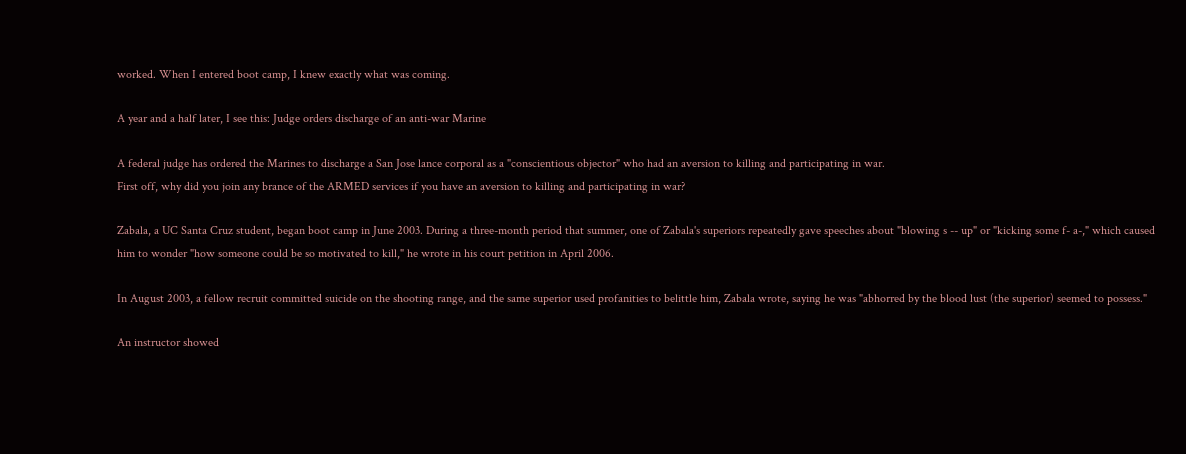worked. When I entered boot camp, I knew exactly what was coming.

A year and a half later, I see this: Judge orders discharge of an anti-war Marine

A federal judge has ordered the Marines to discharge a San Jose lance corporal as a "conscientious objector" who had an aversion to killing and participating in war.
First off, why did you join any brance of the ARMED services if you have an aversion to killing and participating in war?

Zabala, a UC Santa Cruz student, began boot camp in June 2003. During a three-month period that summer, one of Zabala's superiors repeatedly gave speeches about "blowing s -- up" or "kicking some f- a-," which caused him to wonder "how someone could be so motivated to kill," he wrote in his court petition in April 2006.

In August 2003, a fellow recruit committed suicide on the shooting range, and the same superior used profanities to belittle him, Zabala wrote, saying he was "abhorred by the blood lust (the superior) seemed to possess."

An instructor showed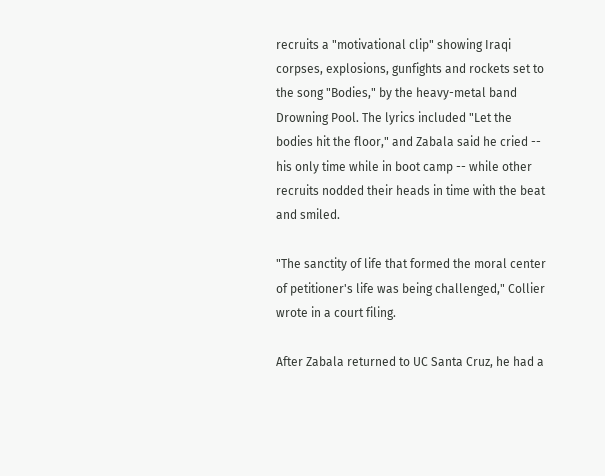recruits a "motivational clip" showing Iraqi corpses, explosions, gunfights and rockets set to the song "Bodies," by the heavy-metal band Drowning Pool. The lyrics included "Let the bodies hit the floor," and Zabala said he cried -- his only time while in boot camp -- while other recruits nodded their heads in time with the beat and smiled.

"The sanctity of life that formed the moral center of petitioner's life was being challenged," Collier wrote in a court filing.

After Zabala returned to UC Santa Cruz, he had a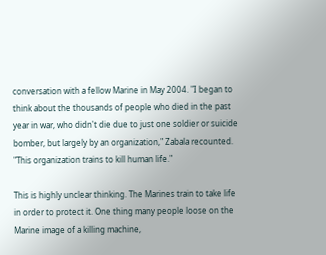conversation with a fellow Marine in May 2004. "I began to think about the thousands of people who died in the past year in war, who didn't die due to just one soldier or suicide bomber, but largely by an organization," Zabala recounted. "This organization trains to kill human life."

This is highly unclear thinking. The Marines train to take life in order to protect it. One thing many people loose on the Marine image of a killing machine,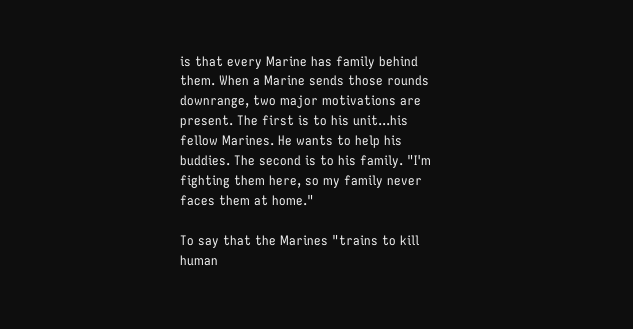is that every Marine has family behind them. When a Marine sends those rounds downrange, two major motivations are present. The first is to his unit...his fellow Marines. He wants to help his buddies. The second is to his family. "I'm fighting them here, so my family never faces them at home."

To say that the Marines "trains to kill human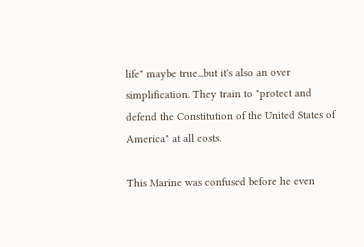life" maybe true...but it's also an over simplification. They train to "protect and defend the Constitution of the United States of America" at all costs.

This Marine was confused before he even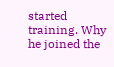started training. Why he joined the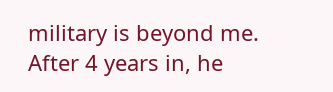military is beyond me. After 4 years in, he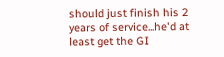should just finish his 2 years of service...he'd at least get the GI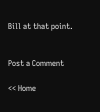Bill at that point.


Post a Comment

<< Home